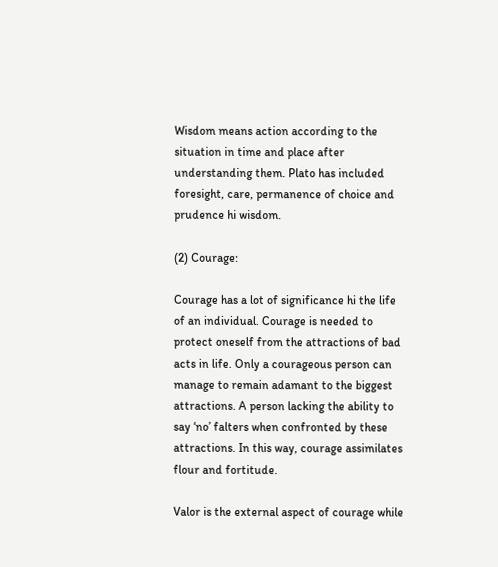Wisdom means action according to the situation in time and place after understanding them. Plato has included foresight, care, permanence of choice and prudence hi wisdom.

(2) Courage:

Courage has a lot of significance hi the life of an individual. Courage is needed to protect oneself from the attractions of bad acts in life. Only a courageous person can manage to remain adamant to the biggest attractions. A person lacking the ability to say ‘no’ falters when confronted by these attractions. In this way, courage assimilates flour and fortitude.

Valor is the external aspect of courage while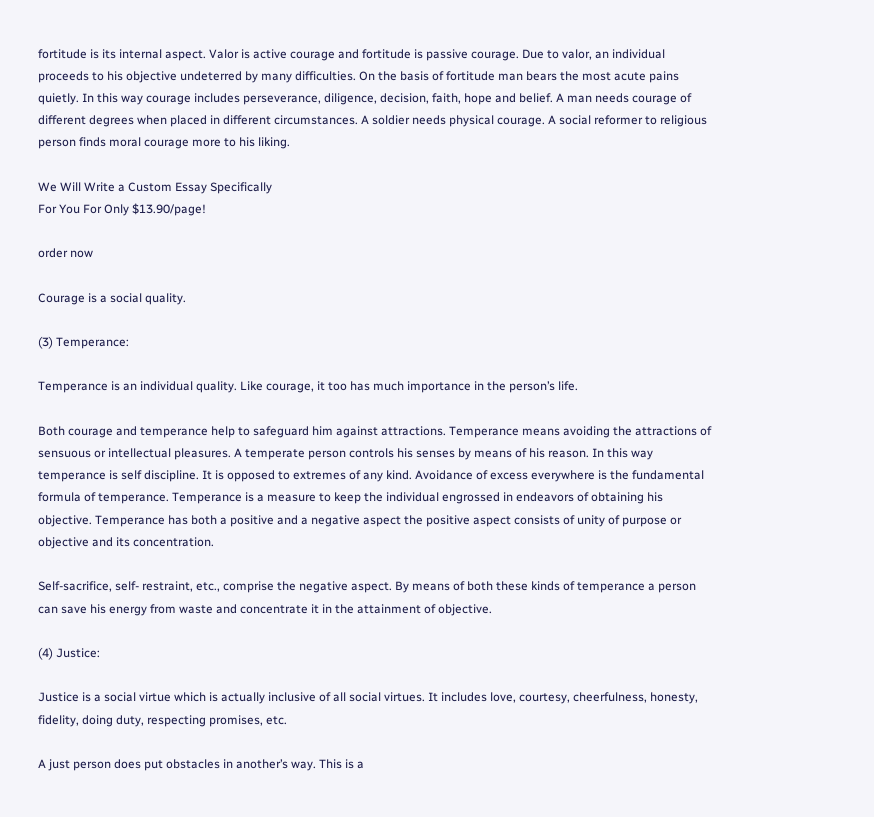fortitude is its internal aspect. Valor is active courage and fortitude is passive courage. Due to valor, an individual proceeds to his objective undeterred by many difficulties. On the basis of fortitude man bears the most acute pains quietly. In this way courage includes perseverance, diligence, decision, faith, hope and belief. A man needs courage of different degrees when placed in different circumstances. A soldier needs physical courage. A social reformer to religious person finds moral courage more to his liking.

We Will Write a Custom Essay Specifically
For You For Only $13.90/page!

order now

Courage is a social quality.

(3) Temperance:

Temperance is an individual quality. Like courage, it too has much importance in the person’s life.

Both courage and temperance help to safeguard him against attractions. Temperance means avoiding the attractions of sensuous or intellectual pleasures. A temperate person controls his senses by means of his reason. In this way temperance is self discipline. It is opposed to extremes of any kind. Avoidance of excess everywhere is the fundamental formula of temperance. Temperance is a measure to keep the individual engrossed in endeavors of obtaining his objective. Temperance has both a positive and a negative aspect the positive aspect consists of unity of purpose or objective and its concentration.

Self-sacrifice, self- restraint, etc., comprise the negative aspect. By means of both these kinds of temperance a person can save his energy from waste and concentrate it in the attainment of objective.

(4) Justice:

Justice is a social virtue which is actually inclusive of all social virtues. It includes love, courtesy, cheerfulness, honesty, fidelity, doing duty, respecting promises, etc.

A just person does put obstacles in another’s way. This is a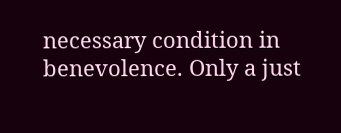necessary condition in benevolence. Only a just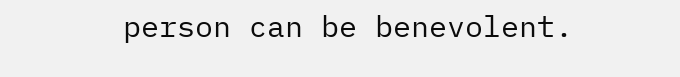person can be benevolent.